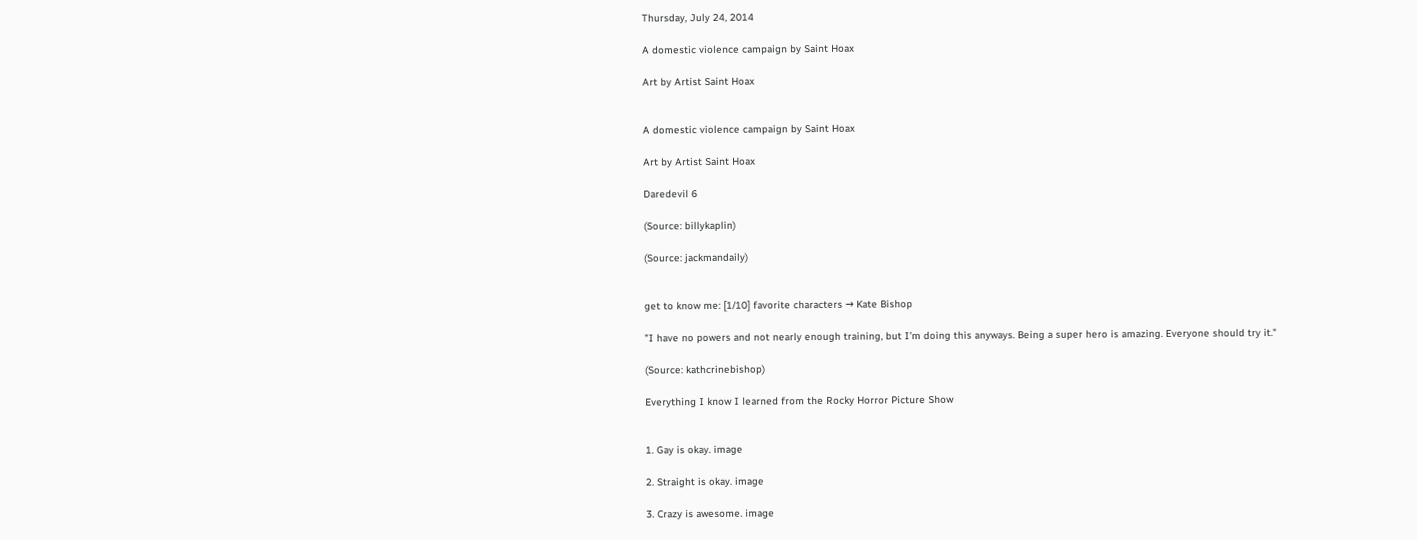Thursday, July 24, 2014

A domestic violence campaign by Saint Hoax

Art by Artist Saint Hoax


A domestic violence campaign by Saint Hoax

Art by Artist Saint Hoax

Daredevil 6

(Source: billykaplin)

(Source: jackmandaily)


get to know me: [1/10] favorite characters → Kate Bishop

"I have no powers and not nearly enough training, but I’m doing this anyways. Being a super hero is amazing. Everyone should try it."

(Source: kathcrinebishop)

Everything I know I learned from the Rocky Horror Picture Show


1. Gay is okay. image

2. Straight is okay. image

3. Crazy is awesome. image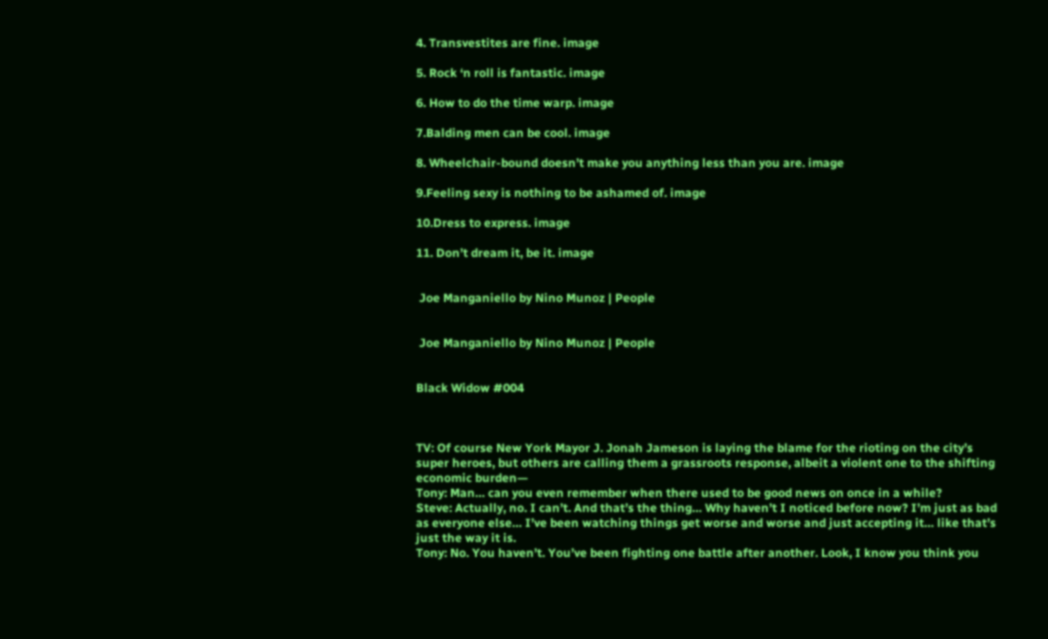4. Transvestites are fine. image

5. Rock ‘n roll is fantastic. image

6. How to do the time warp. image

7.Balding men can be cool. image

8. Wheelchair-bound doesn’t make you anything less than you are. image

9.Feeling sexy is nothing to be ashamed of. image

10.Dress to express. image

11. Don’t dream it, be it. image


 Joe Manganiello by Nino Munoz | People


 Joe Manganiello by Nino Munoz | People


Black Widow #004



TV: Of course New York Mayor J. Jonah Jameson is laying the blame for the rioting on the city’s super heroes, but others are calling them a grassroots response, albeit a violent one to the shifting economic burden—
Tony: Man… can you even remember when there used to be good news on once in a while?
Steve: Actually, no. I can’t. And that’s the thing… Why haven’t I noticed before now? I’m just as bad as everyone else… I’ve been watching things get worse and worse and just accepting it… like that’s just the way it is.
Tony: No. You haven’t. You’ve been fighting one battle after another. Look, I know you think you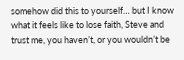somehow did this to yourself… but I know what it feels like to lose faith, Steve and trust me, you haven’t, or you wouldn’t be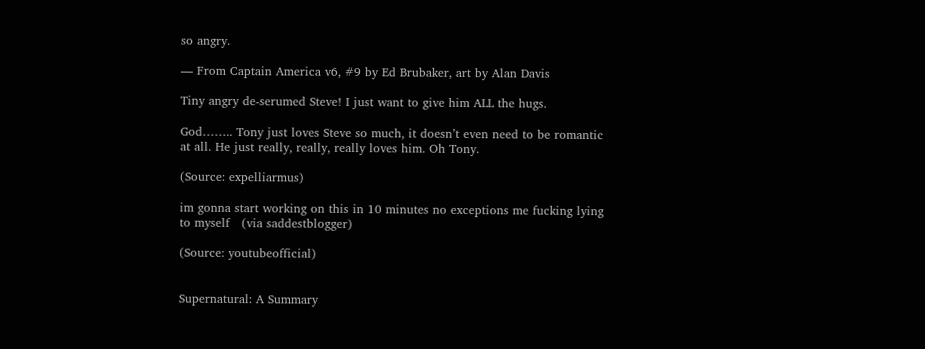so angry.

— From Captain America v6, #9 by Ed Brubaker, art by Alan Davis

Tiny angry de-serumed Steve! I just want to give him ALL the hugs.

God…….. Tony just loves Steve so much, it doesn’t even need to be romantic at all. He just really, really, really loves him. Oh Tony.

(Source: expelliarmus)

im gonna start working on this in 10 minutes no exceptions me fucking lying to myself   (via saddestblogger)

(Source: youtubeofficial)


Supernatural: A Summary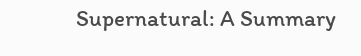Supernatural: A Summary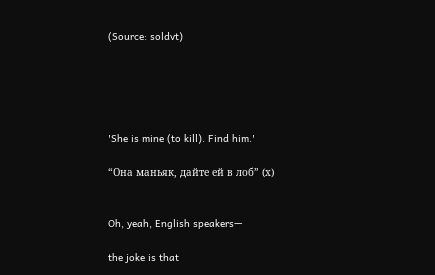(Source: soldvt)





'She is mine (to kill). Find him.'

“Она маньяк, дайте ей в лоб” (х)


Oh, yeah, English speakers—

the joke is that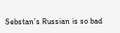Sebstan’s Russian is so bad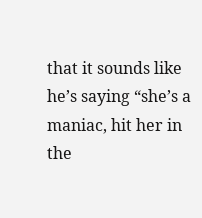that it sounds like he’s saying “she’s a maniac, hit her in the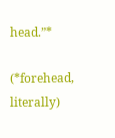head.”*

(*forehead, literally)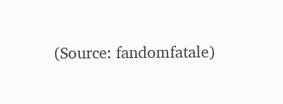(Source: fandomfatale)